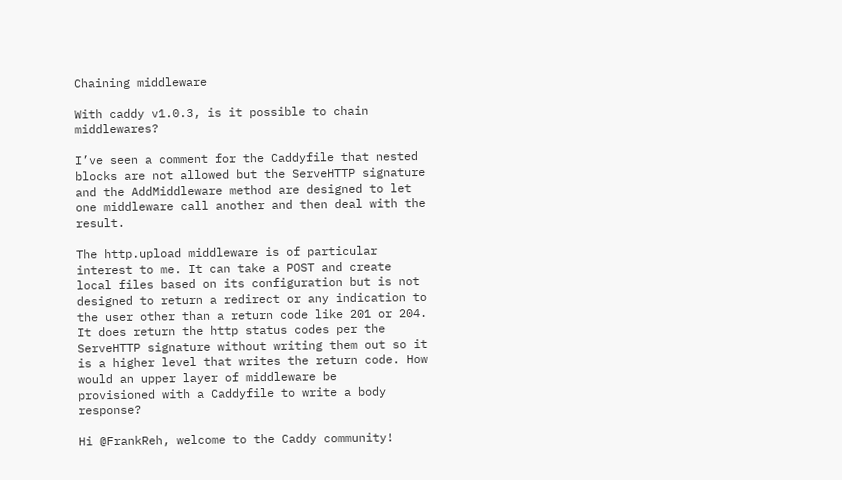Chaining middleware

With caddy v1.0.3, is it possible to chain middlewares?

I’ve seen a comment for the Caddyfile that nested blocks are not allowed but the ServeHTTP signature and the AddMiddleware method are designed to let one middleware call another and then deal with the result.

The http.upload middleware is of particular interest to me. It can take a POST and create local files based on its configuration but is not designed to return a redirect or any indication to the user other than a return code like 201 or 204. It does return the http status codes per the ServeHTTP signature without writing them out so it is a higher level that writes the return code. How would an upper layer of middleware be
provisioned with a Caddyfile to write a body response?

Hi @FrankReh, welcome to the Caddy community!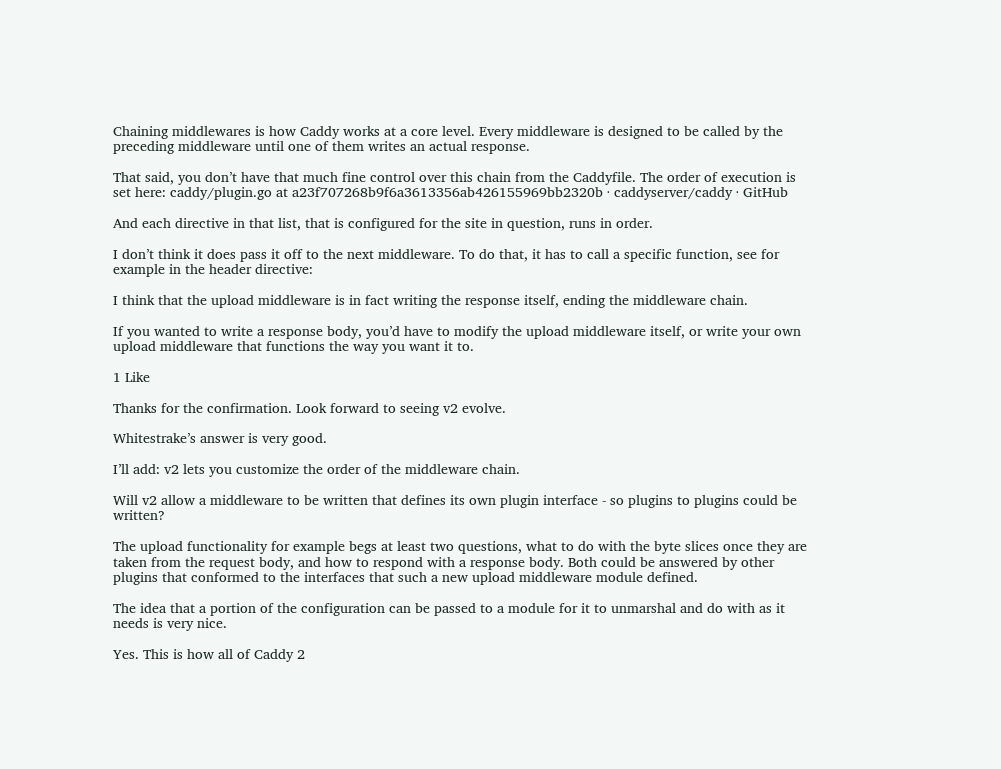Chaining middlewares is how Caddy works at a core level. Every middleware is designed to be called by the preceding middleware until one of them writes an actual response.

That said, you don’t have that much fine control over this chain from the Caddyfile. The order of execution is set here: caddy/plugin.go at a23f707268b9f6a3613356ab426155969bb2320b · caddyserver/caddy · GitHub

And each directive in that list, that is configured for the site in question, runs in order.

I don’t think it does pass it off to the next middleware. To do that, it has to call a specific function, see for example in the header directive:

I think that the upload middleware is in fact writing the response itself, ending the middleware chain.

If you wanted to write a response body, you’d have to modify the upload middleware itself, or write your own upload middleware that functions the way you want it to.

1 Like

Thanks for the confirmation. Look forward to seeing v2 evolve.

Whitestrake’s answer is very good.

I’ll add: v2 lets you customize the order of the middleware chain.

Will v2 allow a middleware to be written that defines its own plugin interface - so plugins to plugins could be written?

The upload functionality for example begs at least two questions, what to do with the byte slices once they are taken from the request body, and how to respond with a response body. Both could be answered by other plugins that conformed to the interfaces that such a new upload middleware module defined.

The idea that a portion of the configuration can be passed to a module for it to unmarshal and do with as it needs is very nice.

Yes. This is how all of Caddy 2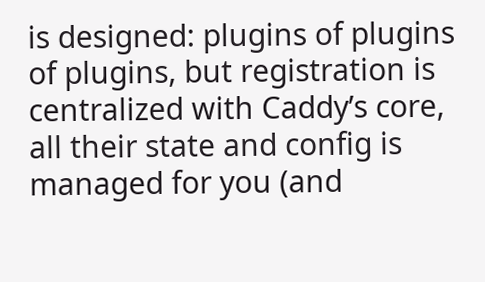is designed: plugins of plugins of plugins, but registration is centralized with Caddy’s core, all their state and config is managed for you (and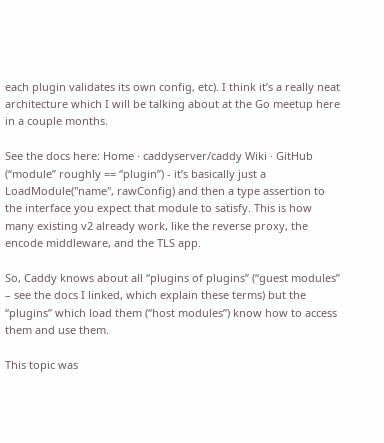each plugin validates its own config, etc). I think it’s a really neat architecture which I will be talking about at the Go meetup here in a couple months.

See the docs here: Home · caddyserver/caddy Wiki · GitHub (“module” roughly == “plugin”) - it’s basically just a LoadModule("name", rawConfig) and then a type assertion to the interface you expect that module to satisfy. This is how many existing v2 already work, like the reverse proxy, the encode middleware, and the TLS app.

So, Caddy knows about all “plugins of plugins” (“guest modules” – see the docs I linked, which explain these terms) but the “plugins” which load them (“host modules”) know how to access them and use them.

This topic was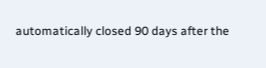automatically closed 90 days after the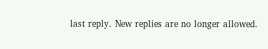last reply. New replies are no longer allowed.